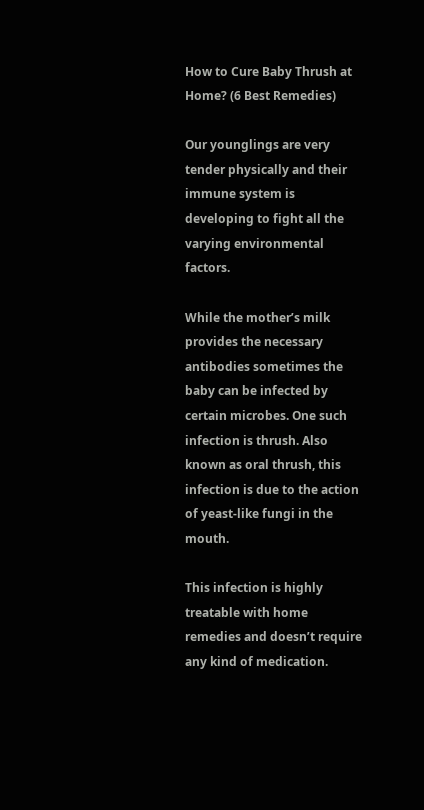How to Cure Baby Thrush at Home? (6 Best Remedies)

Our younglings are very tender physically and their immune system is developing to fight all the varying environmental factors.

While the mother’s milk provides the necessary antibodies sometimes the baby can be infected by certain microbes. One such infection is thrush. Also known as oral thrush, this infection is due to the action of yeast-like fungi in the mouth.

This infection is highly treatable with home remedies and doesn’t require any kind of medication.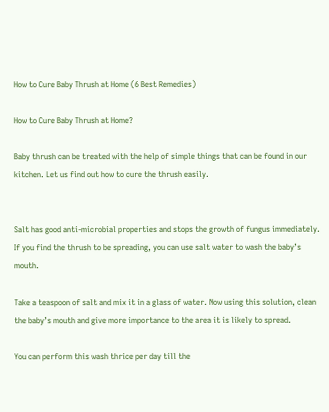How to Cure Baby Thrush at Home (6 Best Remedies)

How to Cure Baby Thrush at Home?

Baby thrush can be treated with the help of simple things that can be found in our kitchen. Let us find out how to cure the thrush easily.


Salt has good anti-microbial properties and stops the growth of fungus immediately. If you find the thrush to be spreading, you can use salt water to wash the baby’s mouth.

Take a teaspoon of salt and mix it in a glass of water. Now using this solution, clean the baby’s mouth and give more importance to the area it is likely to spread.

You can perform this wash thrice per day till the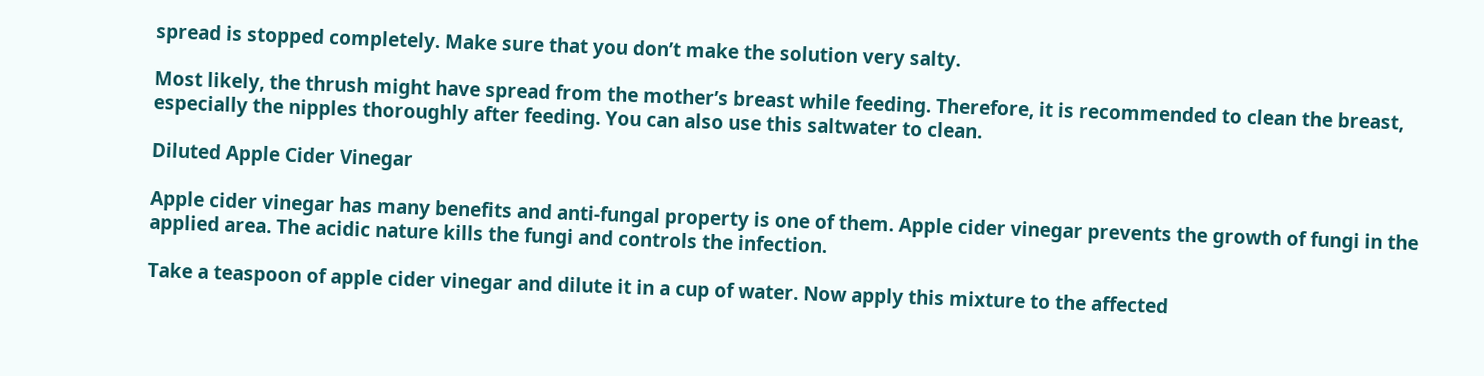spread is stopped completely. Make sure that you don’t make the solution very salty.

Most likely, the thrush might have spread from the mother’s breast while feeding. Therefore, it is recommended to clean the breast, especially the nipples thoroughly after feeding. You can also use this saltwater to clean.

Diluted Apple Cider Vinegar

Apple cider vinegar has many benefits and anti-fungal property is one of them. Apple cider vinegar prevents the growth of fungi in the applied area. The acidic nature kills the fungi and controls the infection.

Take a teaspoon of apple cider vinegar and dilute it in a cup of water. Now apply this mixture to the affected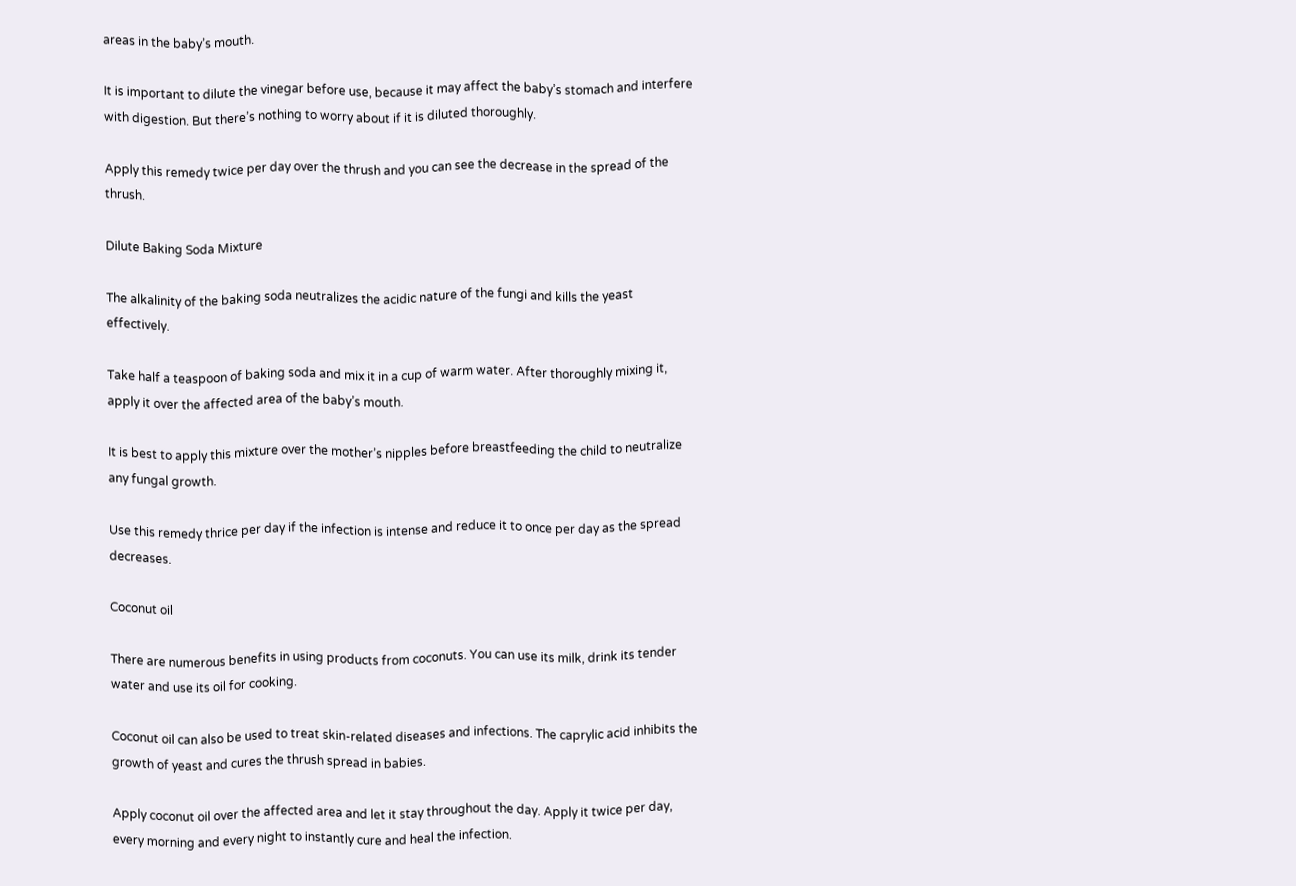areas in the baby’s mouth.

It is important to dilute the vinegar before use, because it may affect the baby’s stomach and interfere with digestion. But there’s nothing to worry about if it is diluted thoroughly.

Apply this remedy twice per day over the thrush and you can see the decrease in the spread of the thrush.

Dilute Baking Soda Mixture

The alkalinity of the baking soda neutralizes the acidic nature of the fungi and kills the yeast effectively.

Take half a teaspoon of baking soda and mix it in a cup of warm water. After thoroughly mixing it, apply it over the affected area of the baby’s mouth.

It is best to apply this mixture over the mother’s nipples before breastfeeding the child to neutralize any fungal growth.

Use this remedy thrice per day if the infection is intense and reduce it to once per day as the spread decreases.

Coconut oil

There are numerous benefits in using products from coconuts. You can use its milk, drink its tender water and use its oil for cooking.

Coconut oil can also be used to treat skin-related diseases and infections. The caprylic acid inhibits the growth of yeast and cures the thrush spread in babies.

Apply coconut oil over the affected area and let it stay throughout the day. Apply it twice per day, every morning and every night to instantly cure and heal the infection.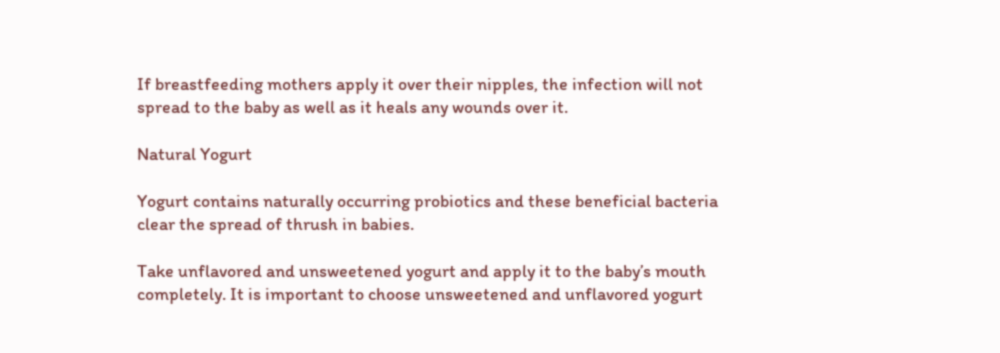If breastfeeding mothers apply it over their nipples, the infection will not spread to the baby as well as it heals any wounds over it.

Natural Yogurt

Yogurt contains naturally occurring probiotics and these beneficial bacteria clear the spread of thrush in babies.

Take unflavored and unsweetened yogurt and apply it to the baby’s mouth completely. It is important to choose unsweetened and unflavored yogurt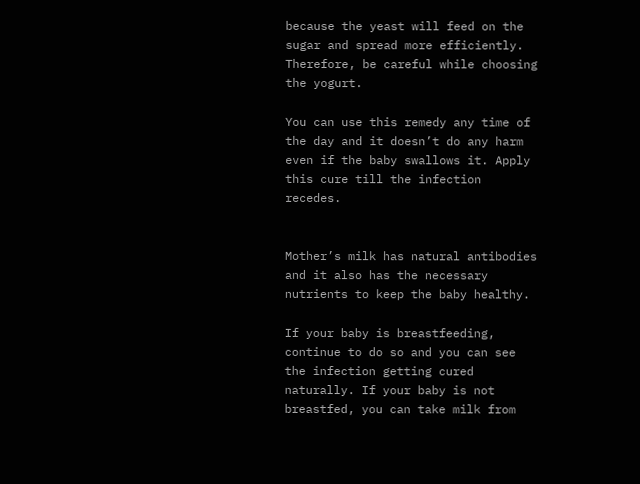because the yeast will feed on the sugar and spread more efficiently. Therefore, be careful while choosing the yogurt.

You can use this remedy any time of the day and it doesn’t do any harm even if the baby swallows it. Apply this cure till the infection recedes.


Mother’s milk has natural antibodies and it also has the necessary nutrients to keep the baby healthy.

If your baby is breastfeeding, continue to do so and you can see the infection getting cured naturally. If your baby is not breastfed, you can take milk from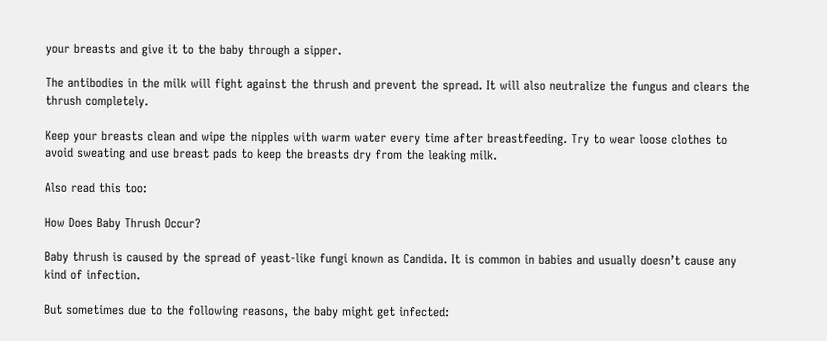your breasts and give it to the baby through a sipper.

The antibodies in the milk will fight against the thrush and prevent the spread. It will also neutralize the fungus and clears the thrush completely.

Keep your breasts clean and wipe the nipples with warm water every time after breastfeeding. Try to wear loose clothes to avoid sweating and use breast pads to keep the breasts dry from the leaking milk.

Also read this too:

How Does Baby Thrush Occur?

Baby thrush is caused by the spread of yeast-like fungi known as Candida. It is common in babies and usually doesn’t cause any kind of infection.

But sometimes due to the following reasons, the baby might get infected: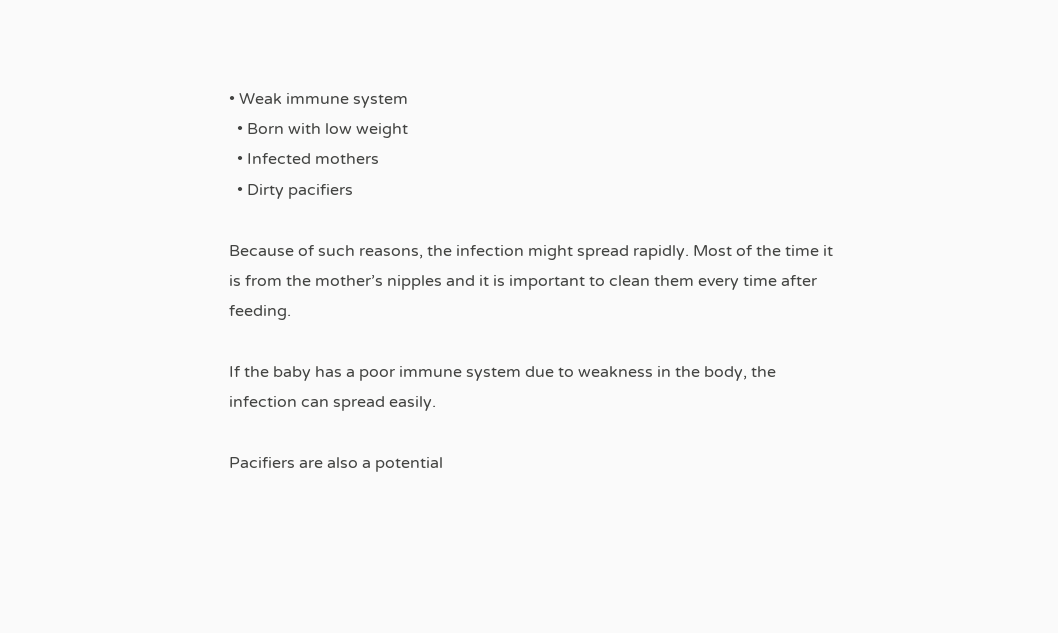• Weak immune system
  • Born with low weight
  • Infected mothers
  • Dirty pacifiers

Because of such reasons, the infection might spread rapidly. Most of the time it is from the mother’s nipples and it is important to clean them every time after feeding.

If the baby has a poor immune system due to weakness in the body, the infection can spread easily.

Pacifiers are also a potential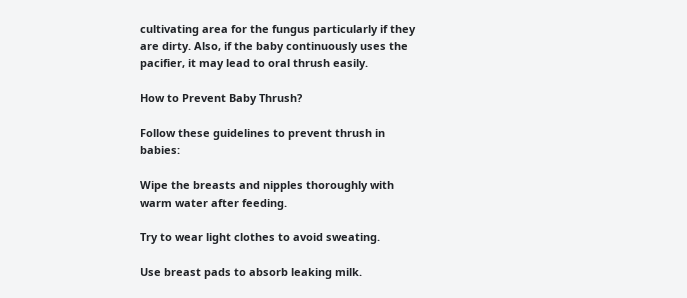cultivating area for the fungus particularly if they are dirty. Also, if the baby continuously uses the pacifier, it may lead to oral thrush easily.

How to Prevent Baby Thrush?

Follow these guidelines to prevent thrush in babies:

Wipe the breasts and nipples thoroughly with warm water after feeding.

Try to wear light clothes to avoid sweating.

Use breast pads to absorb leaking milk.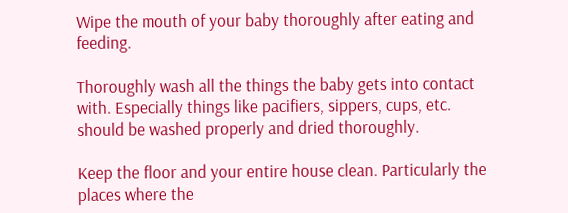Wipe the mouth of your baby thoroughly after eating and feeding.

Thoroughly wash all the things the baby gets into contact with. Especially things like pacifiers, sippers, cups, etc. should be washed properly and dried thoroughly.

Keep the floor and your entire house clean. Particularly the places where the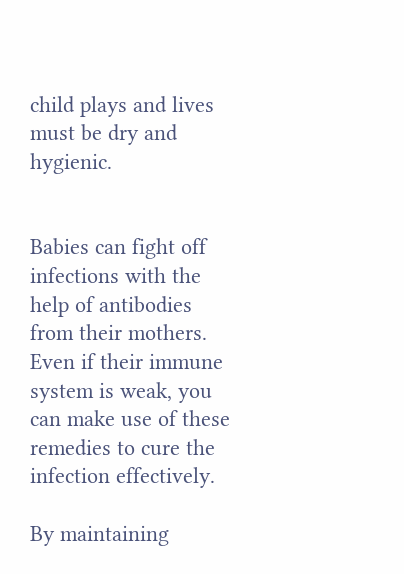child plays and lives must be dry and hygienic.


Babies can fight off infections with the help of antibodies from their mothers. Even if their immune system is weak, you can make use of these remedies to cure the infection effectively.

By maintaining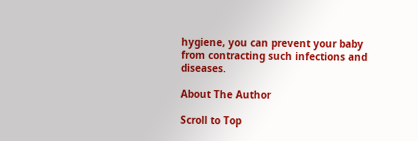hygiene, you can prevent your baby from contracting such infections and diseases.

About The Author

Scroll to Top